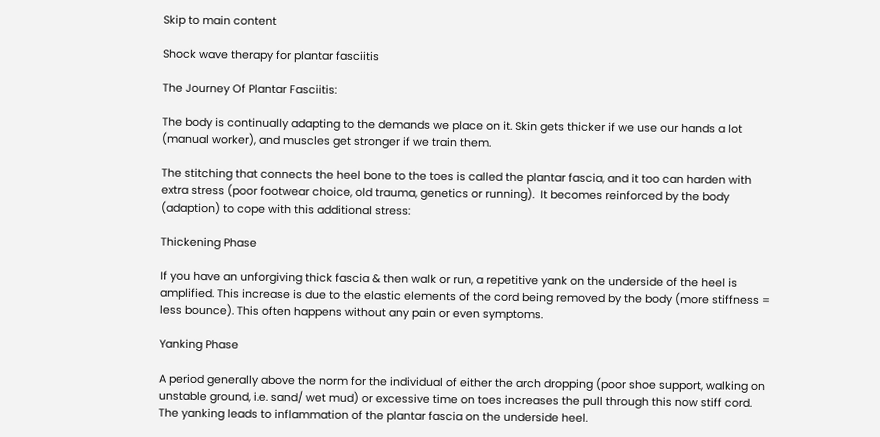Skip to main content

Shock wave therapy for plantar fasciitis

The Journey Of Plantar Fasciitis:

The body is continually adapting to the demands we place on it. Skin gets thicker if we use our hands a lot (manual worker), and muscles get stronger if we train them.

The stitching that connects the heel bone to the toes is called the plantar fascia, and it too can harden with extra stress (poor footwear choice, old trauma, genetics or running).  It becomes reinforced by the body (adaption) to cope with this additional stress:

Thickening Phase

If you have an unforgiving thick fascia & then walk or run, a repetitive yank on the underside of the heel is amplified. This increase is due to the elastic elements of the cord being removed by the body (more stiffness = less bounce). This often happens without any pain or even symptoms.

Yanking Phase

A period generally above the norm for the individual of either the arch dropping (poor shoe support, walking on unstable ground, i.e. sand/ wet mud) or excessive time on toes increases the pull through this now stiff cord. The yanking leads to inflammation of the plantar fascia on the underside heel.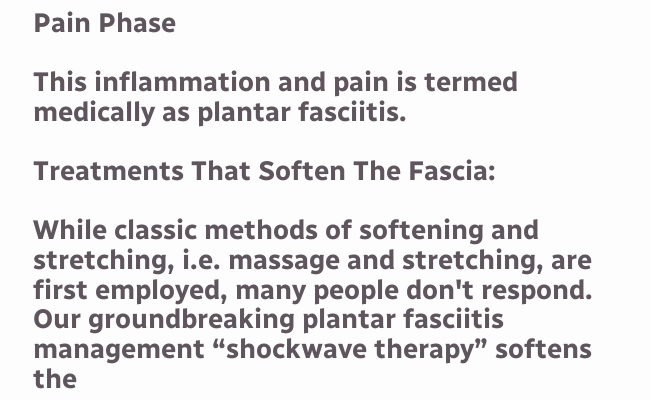Pain Phase

This inflammation and pain is termed medically as plantar fasciitis.

Treatments That Soften The Fascia:

While classic methods of softening and stretching, i.e. massage and stretching, are first employed, many people don't respond. Our groundbreaking plantar fasciitis management “shockwave therapy” softens the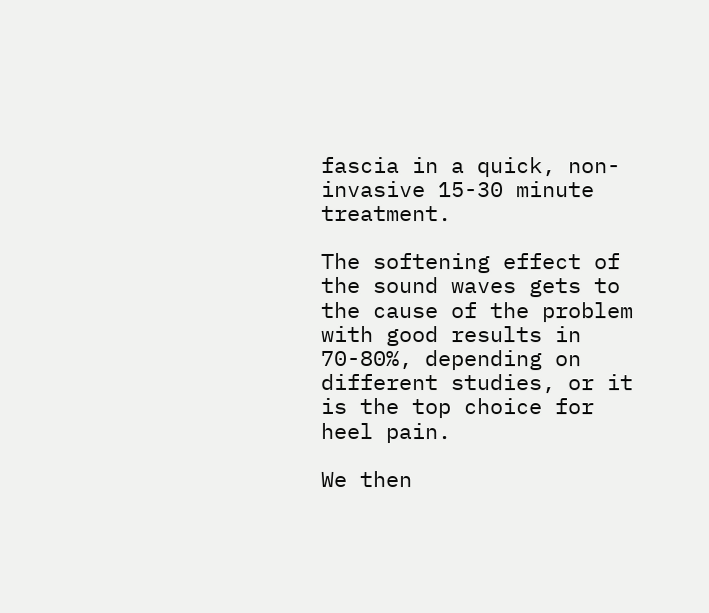fascia in a quick, non-invasive 15-30 minute treatment.

The softening effect of the sound waves gets to the cause of the problem with good results in 70-80%, depending on different studies, or it is the top choice for heel pain.

We then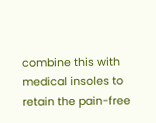combine this with medical insoles to retain the pain-free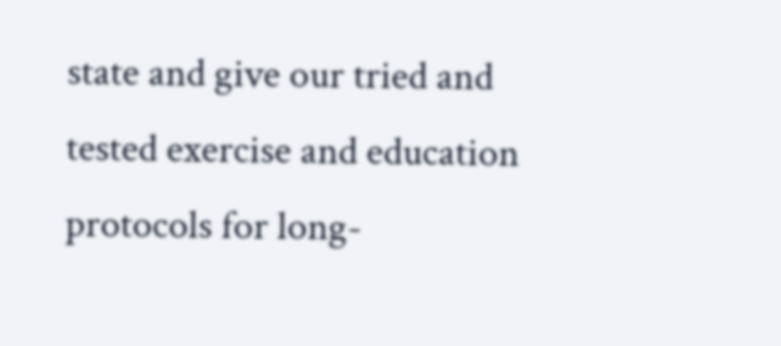state and give our tried and tested exercise and education protocols for long-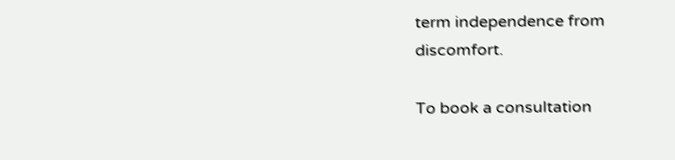term independence from discomfort.

To book a consultation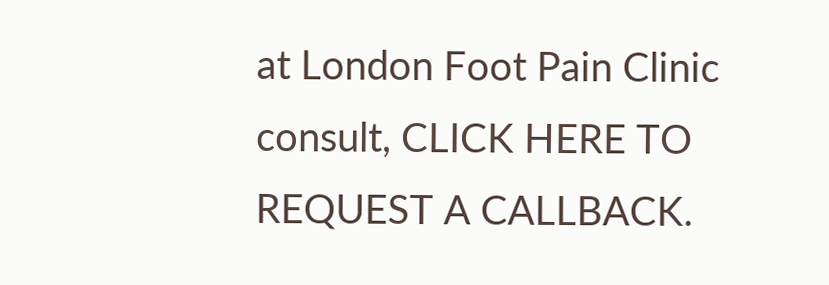at London Foot Pain Clinic consult, CLICK HERE TO REQUEST A CALLBACK.